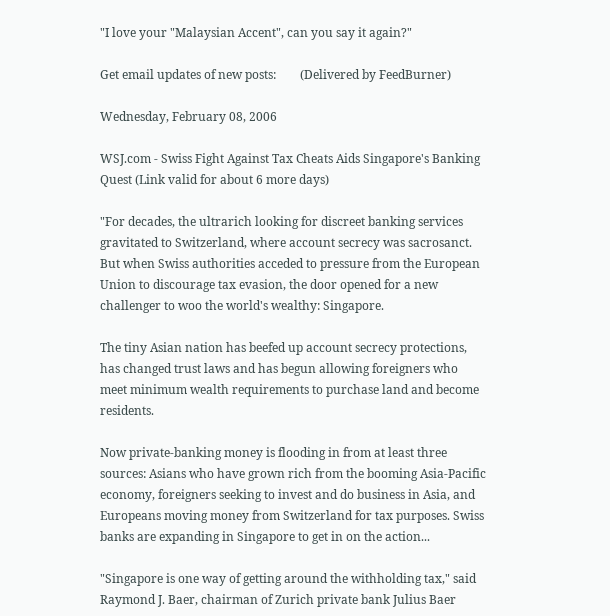"I love your "Malaysian Accent", can you say it again?"

Get email updates of new posts:        (Delivered by FeedBurner)

Wednesday, February 08, 2006

WSJ.com - Swiss Fight Against Tax Cheats Aids Singapore's Banking Quest (Link valid for about 6 more days)

"For decades, the ultrarich looking for discreet banking services gravitated to Switzerland, where account secrecy was sacrosanct. But when Swiss authorities acceded to pressure from the European Union to discourage tax evasion, the door opened for a new challenger to woo the world's wealthy: Singapore.

The tiny Asian nation has beefed up account secrecy protections, has changed trust laws and has begun allowing foreigners who meet minimum wealth requirements to purchase land and become residents.

Now private-banking money is flooding in from at least three sources: Asians who have grown rich from the booming Asia-Pacific economy, foreigners seeking to invest and do business in Asia, and Europeans moving money from Switzerland for tax purposes. Swiss banks are expanding in Singapore to get in on the action...

"Singapore is one way of getting around the withholding tax," said Raymond J. Baer, chairman of Zurich private bank Julius Baer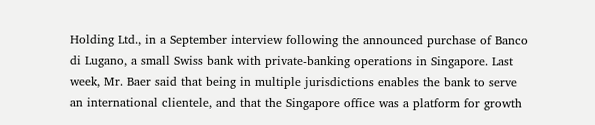Holding Ltd., in a September interview following the announced purchase of Banco di Lugano, a small Swiss bank with private-banking operations in Singapore. Last week, Mr. Baer said that being in multiple jurisdictions enables the bank to serve an international clientele, and that the Singapore office was a platform for growth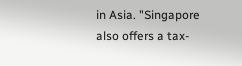in Asia. "Singapore also offers a tax-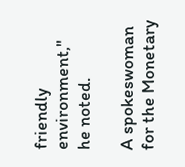friendly environment," he noted.

A spokeswoman for the Monetary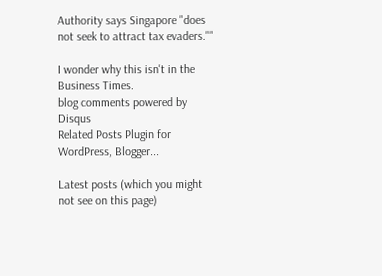Authority says Singapore "does not seek to attract tax evaders.""

I wonder why this isn't in the Business Times.
blog comments powered by Disqus
Related Posts Plugin for WordPress, Blogger...

Latest posts (which you might not see on this page)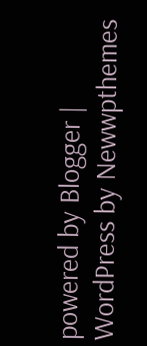powered by Blogger | WordPress by Newwpthemes